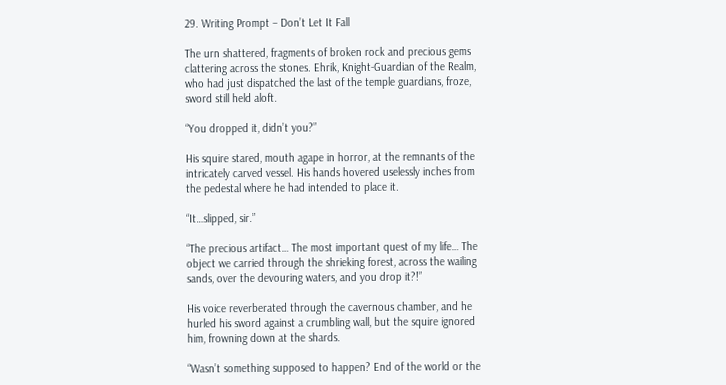29. Writing Prompt – Don’t Let It Fall

The urn shattered, fragments of broken rock and precious gems clattering across the stones. Ehrik, Knight-Guardian of the Realm, who had just dispatched the last of the temple guardians, froze, sword still held aloft.

“You dropped it, didn’t you?”

His squire stared, mouth agape in horror, at the remnants of the intricately carved vessel. His hands hovered uselessly inches from the pedestal where he had intended to place it.

“It…slipped, sir.”

“The precious artifact… The most important quest of my life… The object we carried through the shrieking forest, across the wailing sands, over the devouring waters, and you drop it?!”

His voice reverberated through the cavernous chamber, and he hurled his sword against a crumbling wall, but the squire ignored him, frowning down at the shards.

“Wasn’t something supposed to happen? End of the world or the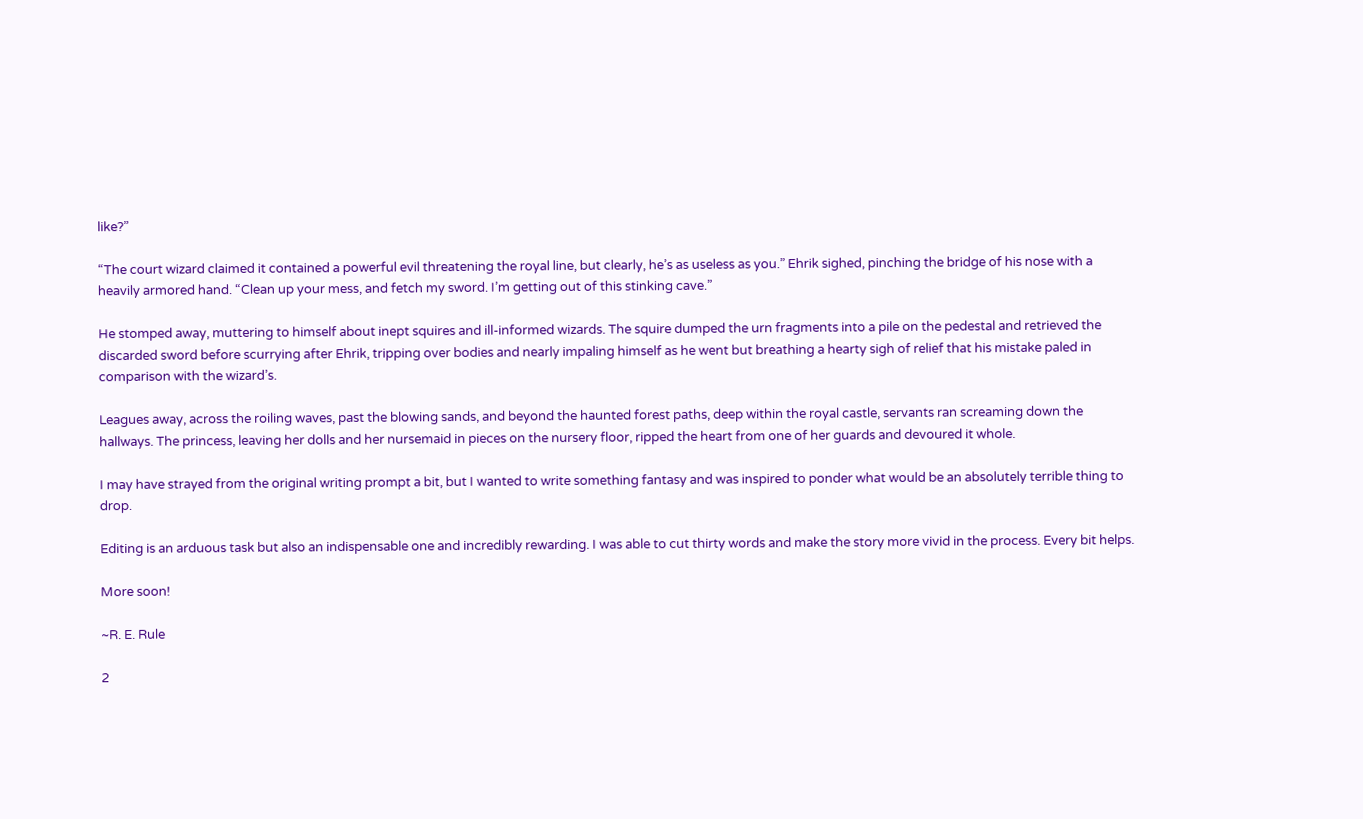like?”

“The court wizard claimed it contained a powerful evil threatening the royal line, but clearly, he’s as useless as you.” Ehrik sighed, pinching the bridge of his nose with a heavily armored hand. “Clean up your mess, and fetch my sword. I’m getting out of this stinking cave.”

He stomped away, muttering to himself about inept squires and ill-informed wizards. The squire dumped the urn fragments into a pile on the pedestal and retrieved the discarded sword before scurrying after Ehrik, tripping over bodies and nearly impaling himself as he went but breathing a hearty sigh of relief that his mistake paled in comparison with the wizard’s.

Leagues away, across the roiling waves, past the blowing sands, and beyond the haunted forest paths, deep within the royal castle, servants ran screaming down the hallways. The princess, leaving her dolls and her nursemaid in pieces on the nursery floor, ripped the heart from one of her guards and devoured it whole.

I may have strayed from the original writing prompt a bit, but I wanted to write something fantasy and was inspired to ponder what would be an absolutely terrible thing to drop.

Editing is an arduous task but also an indispensable one and incredibly rewarding. I was able to cut thirty words and make the story more vivid in the process. Every bit helps.

More soon!

~R. E. Rule

2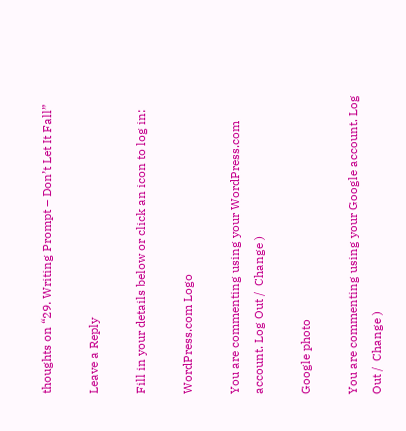thoughts on “29. Writing Prompt – Don’t Let It Fall”

Leave a Reply

Fill in your details below or click an icon to log in:

WordPress.com Logo

You are commenting using your WordPress.com account. Log Out /  Change )

Google photo

You are commenting using your Google account. Log Out /  Change )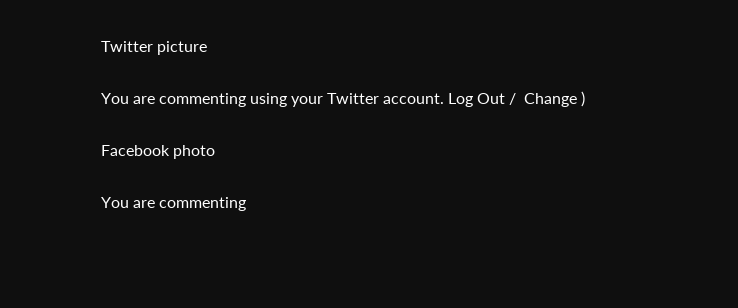Twitter picture

You are commenting using your Twitter account. Log Out /  Change )

Facebook photo

You are commenting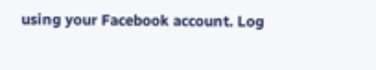using your Facebook account. Log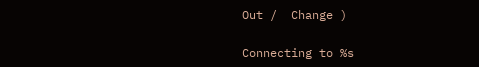Out /  Change )

Connecting to %s